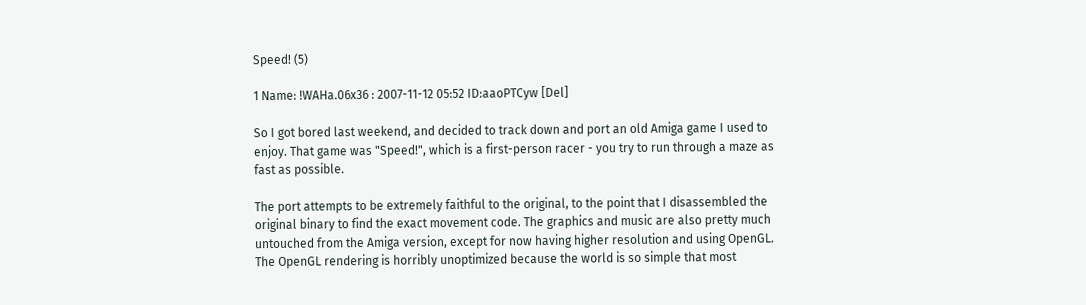Speed! (5)

1 Name: !WAHa.06x36 : 2007-11-12 05:52 ID:aaoPTCyw [Del]

So I got bored last weekend, and decided to track down and port an old Amiga game I used to enjoy. That game was "Speed!", which is a first-person racer - you try to run through a maze as fast as possible.

The port attempts to be extremely faithful to the original, to the point that I disassembled the original binary to find the exact movement code. The graphics and music are also pretty much untouched from the Amiga version, except for now having higher resolution and using OpenGL. The OpenGL rendering is horribly unoptimized because the world is so simple that most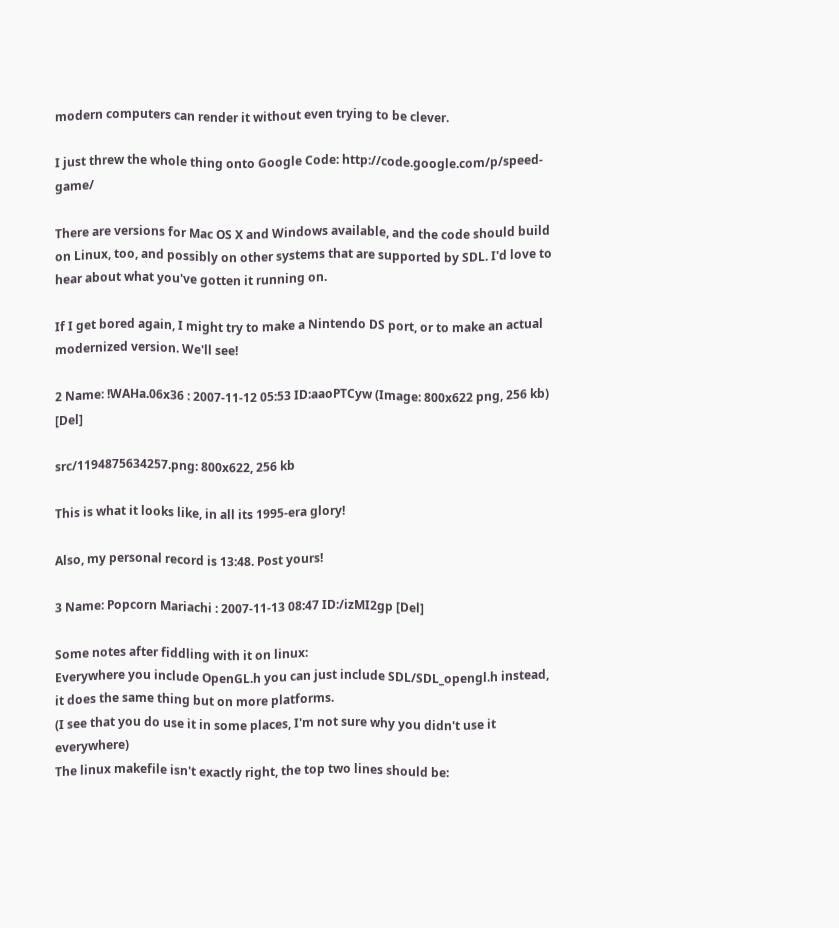modern computers can render it without even trying to be clever.

I just threw the whole thing onto Google Code: http://code.google.com/p/speed-game/

There are versions for Mac OS X and Windows available, and the code should build on Linux, too, and possibly on other systems that are supported by SDL. I'd love to hear about what you've gotten it running on.

If I get bored again, I might try to make a Nintendo DS port, or to make an actual modernized version. We'll see!

2 Name: !WAHa.06x36 : 2007-11-12 05:53 ID:aaoPTCyw (Image: 800x622 png, 256 kb) [Del]

src/1194875634257.png: 800x622, 256 kb

This is what it looks like, in all its 1995-era glory!

Also, my personal record is 13:48. Post yours!

3 Name: Popcorn Mariachi : 2007-11-13 08:47 ID:/izMI2gp [Del]

Some notes after fiddling with it on linux:
Everywhere you include OpenGL.h you can just include SDL/SDL_opengl.h instead, it does the same thing but on more platforms.
(I see that you do use it in some places, I'm not sure why you didn't use it everywhere)
The linux makefile isn't exactly right, the top two lines should be: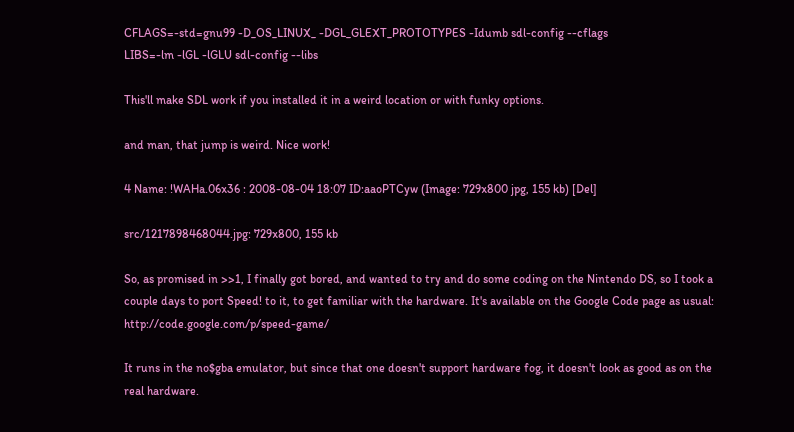CFLAGS=-std=gnu99 -D_OS_LINUX_ -DGL_GLEXT_PROTOTYPES -Idumb sdl-config --cflags
LIBS=-lm -lGL -lGLU sdl-config --libs

This'll make SDL work if you installed it in a weird location or with funky options.

and man, that jump is weird. Nice work!

4 Name: !WAHa.06x36 : 2008-08-04 18:07 ID:aaoPTCyw (Image: 729x800 jpg, 155 kb) [Del]

src/1217898468044.jpg: 729x800, 155 kb

So, as promised in >>1, I finally got bored, and wanted to try and do some coding on the Nintendo DS, so I took a couple days to port Speed! to it, to get familiar with the hardware. It's available on the Google Code page as usual: http://code.google.com/p/speed-game/

It runs in the no$gba emulator, but since that one doesn't support hardware fog, it doesn't look as good as on the real hardware.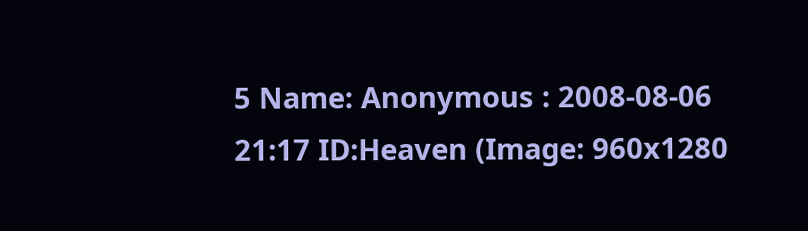5 Name: Anonymous : 2008-08-06 21:17 ID:Heaven (Image: 960x1280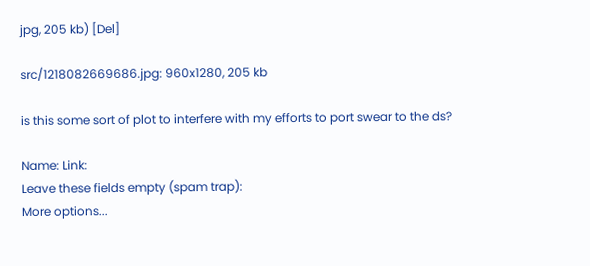jpg, 205 kb) [Del]

src/1218082669686.jpg: 960x1280, 205 kb

is this some sort of plot to interfere with my efforts to port swear to the ds?

Name: Link:
Leave these fields empty (spam trap):
More options...